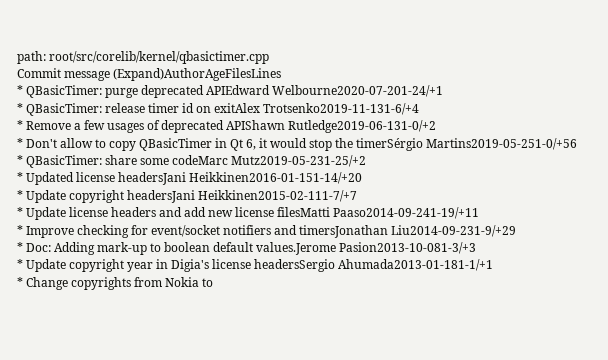path: root/src/corelib/kernel/qbasictimer.cpp
Commit message (Expand)AuthorAgeFilesLines
* QBasicTimer: purge deprecated APIEdward Welbourne2020-07-201-24/+1
* QBasicTimer: release timer id on exitAlex Trotsenko2019-11-131-6/+4
* Remove a few usages of deprecated APIShawn Rutledge2019-06-131-0/+2
* Don't allow to copy QBasicTimer in Qt 6, it would stop the timerSérgio Martins2019-05-251-0/+56
* QBasicTimer: share some codeMarc Mutz2019-05-231-25/+2
* Updated license headersJani Heikkinen2016-01-151-14/+20
* Update copyright headersJani Heikkinen2015-02-111-7/+7
* Update license headers and add new license filesMatti Paaso2014-09-241-19/+11
* Improve checking for event/socket notifiers and timersJonathan Liu2014-09-231-9/+29
* Doc: Adding mark-up to boolean default values.Jerome Pasion2013-10-081-3/+3
* Update copyright year in Digia's license headersSergio Ahumada2013-01-181-1/+1
* Change copyrights from Nokia to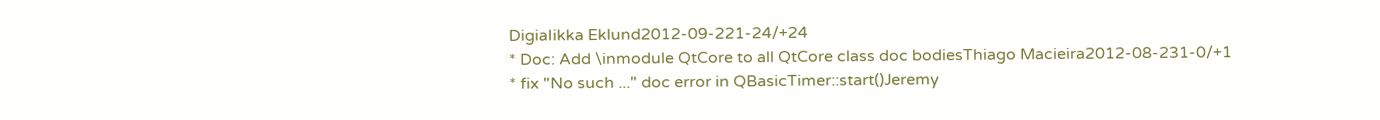DigiaIikka Eklund2012-09-221-24/+24
* Doc: Add \inmodule QtCore to all QtCore class doc bodiesThiago Macieira2012-08-231-0/+1
* fix "No such ..." doc error in QBasicTimer::start()Jeremy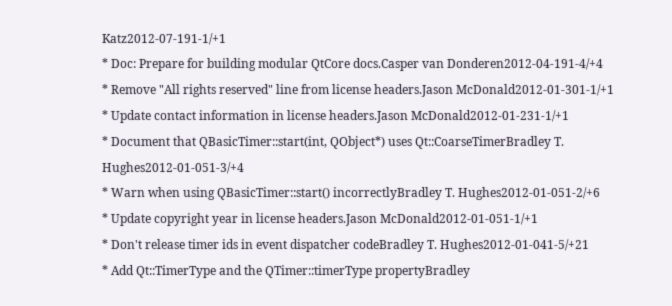Katz2012-07-191-1/+1
* Doc: Prepare for building modular QtCore docs.Casper van Donderen2012-04-191-4/+4
* Remove "All rights reserved" line from license headers.Jason McDonald2012-01-301-1/+1
* Update contact information in license headers.Jason McDonald2012-01-231-1/+1
* Document that QBasicTimer::start(int, QObject*) uses Qt::CoarseTimerBradley T. Hughes2012-01-051-3/+4
* Warn when using QBasicTimer::start() incorrectlyBradley T. Hughes2012-01-051-2/+6
* Update copyright year in license headers.Jason McDonald2012-01-051-1/+1
* Don't release timer ids in event dispatcher codeBradley T. Hughes2012-01-041-5/+21
* Add Qt::TimerType and the QTimer::timerType propertyBradley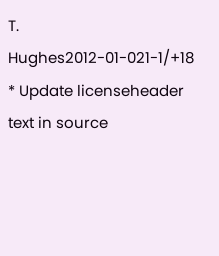T. Hughes2012-01-021-1/+18
* Update licenseheader text in source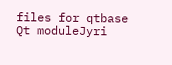files for qtbase Qt moduleJyri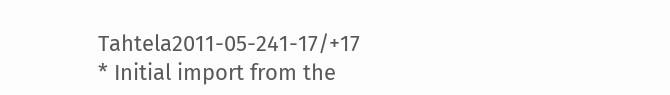Tahtela2011-05-241-17/+17
* Initial import from the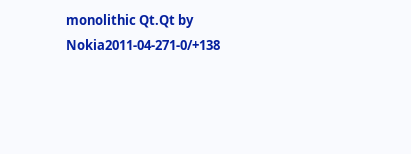monolithic Qt.Qt by Nokia2011-04-271-0/+138